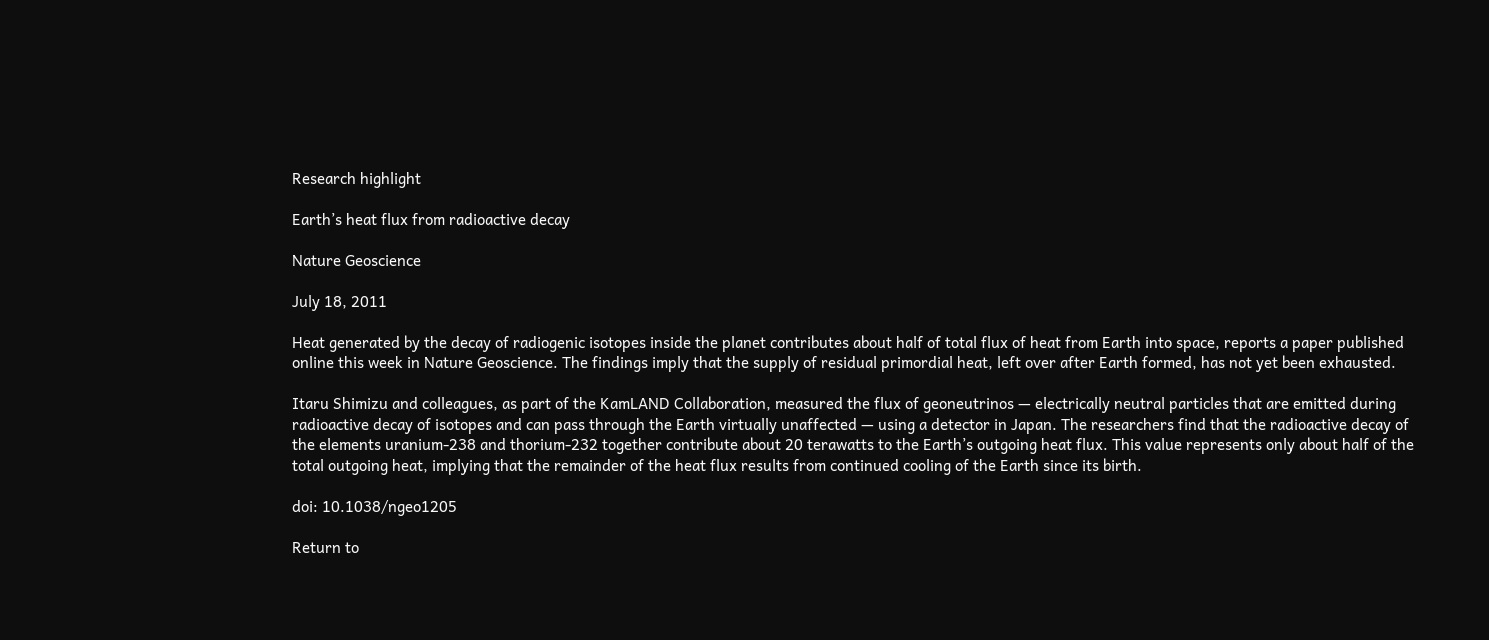Research highlight

Earth’s heat flux from radioactive decay

Nature Geoscience

July 18, 2011

Heat generated by the decay of radiogenic isotopes inside the planet contributes about half of total flux of heat from Earth into space, reports a paper published online this week in Nature Geoscience. The findings imply that the supply of residual primordial heat, left over after Earth formed, has not yet been exhausted.

Itaru Shimizu and colleagues, as part of the KamLAND Collaboration, measured the flux of geoneutrinos — electrically neutral particles that are emitted during radioactive decay of isotopes and can pass through the Earth virtually unaffected — using a detector in Japan. The researchers find that the radioactive decay of the elements uranium-238 and thorium-232 together contribute about 20 terawatts to the Earth’s outgoing heat flux. This value represents only about half of the total outgoing heat, implying that the remainder of the heat flux results from continued cooling of the Earth since its birth.

doi: 10.1038/ngeo1205

Return to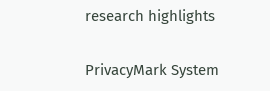research highlights

PrivacyMark System